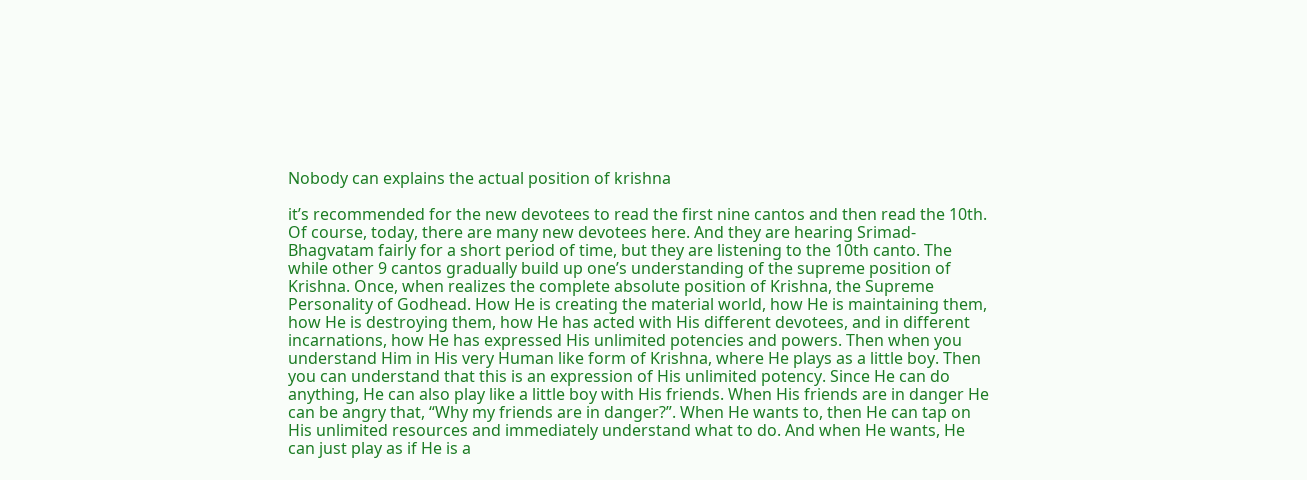Nobody can explains the actual position of krishna

it’s recommended for the new devotees to read the first nine cantos and then read the 10th. Of course, today, there are many new devotees here. And they are hearing Srimad-Bhagvatam fairly for a short period of time, but they are listening to the 10th canto. The while other 9 cantos gradually build up one’s understanding of the supreme position of Krishna. Once, when realizes the complete absolute position of Krishna, the Supreme Personality of Godhead. How He is creating the material world, how He is maintaining them, how He is destroying them, how He has acted with His different devotees, and in different incarnations, how He has expressed His unlimited potencies and powers. Then when you understand Him in His very Human like form of Krishna, where He plays as a little boy. Then you can understand that this is an expression of His unlimited potency. Since He can do anything, He can also play like a little boy with His friends. When His friends are in danger He can be angry that, “Why my friends are in danger?”. When He wants to, then He can tap on His unlimited resources and immediately understand what to do. And when He wants, He can just play as if He is a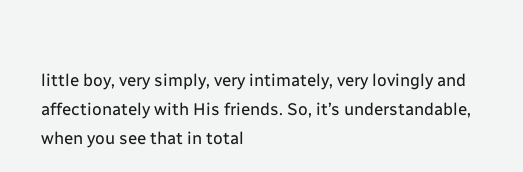little boy, very simply, very intimately, very lovingly and affectionately with His friends. So, it’s understandable, when you see that in total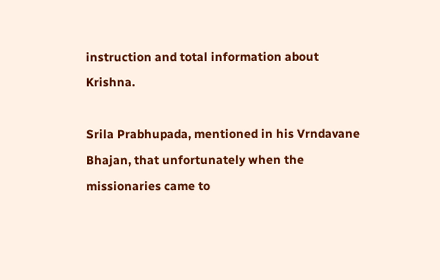instruction and total information about Krishna.

Srila Prabhupada, mentioned in his Vrndavane Bhajan, that unfortunately when the missionaries came to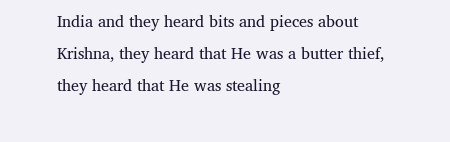India and they heard bits and pieces about Krishna, they heard that He was a butter thief, they heard that He was stealing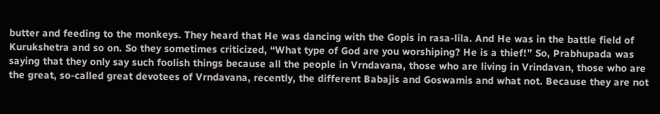butter and feeding to the monkeys. They heard that He was dancing with the Gopis in rasa-lila. And He was in the battle field of Kurukshetra and so on. So they sometimes criticized, “What type of God are you worshiping? He is a thief!” So, Prabhupada was saying that they only say such foolish things because all the people in Vrndavana, those who are living in Vrindavan, those who are the great, so-called great devotees of Vrndavana, recently, the different Babajis and Goswamis and what not. Because they are not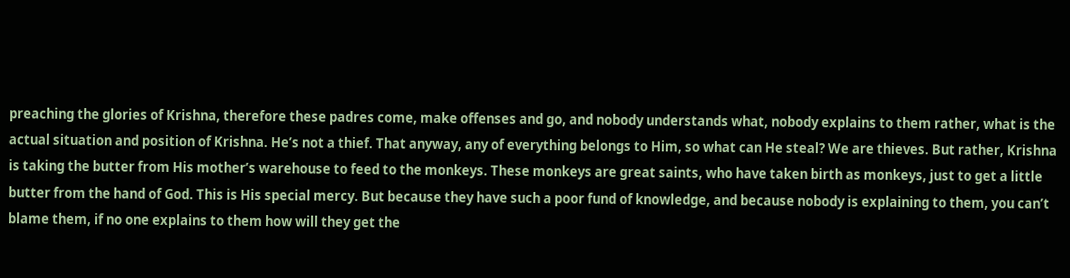preaching the glories of Krishna, therefore these padres come, make offenses and go, and nobody understands what, nobody explains to them rather, what is the actual situation and position of Krishna. He’s not a thief. That anyway, any of everything belongs to Him, so what can He steal? We are thieves. But rather, Krishna is taking the butter from His mother’s warehouse to feed to the monkeys. These monkeys are great saints, who have taken birth as monkeys, just to get a little butter from the hand of God. This is His special mercy. But because they have such a poor fund of knowledge, and because nobody is explaining to them, you can’t blame them, if no one explains to them how will they get the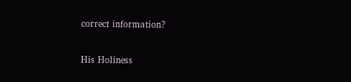correct information?

His Holiness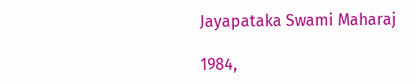Jayapataka Swami Maharaj

1984,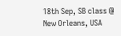18th Sep, SB class @ New Orleans, USA